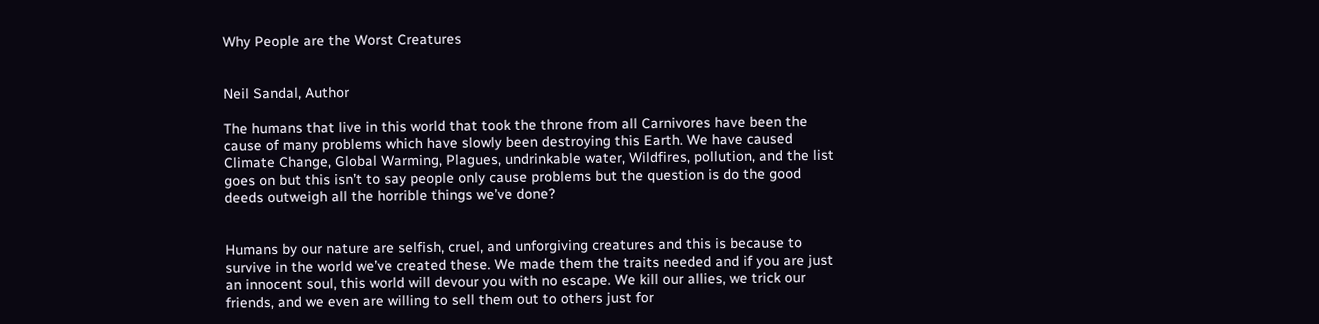Why People are the Worst Creatures


Neil Sandal, Author

The humans that live in this world that took the throne from all Carnivores have been the cause of many problems which have slowly been destroying this Earth. We have caused Climate Change, Global Warming, Plagues, undrinkable water, Wildfires, pollution, and the list goes on but this isn’t to say people only cause problems but the question is do the good deeds outweigh all the horrible things we’ve done?


Humans by our nature are selfish, cruel, and unforgiving creatures and this is because to survive in the world we’ve created these. We made them the traits needed and if you are just an innocent soul, this world will devour you with no escape. We kill our allies, we trick our friends, and we even are willing to sell them out to others just for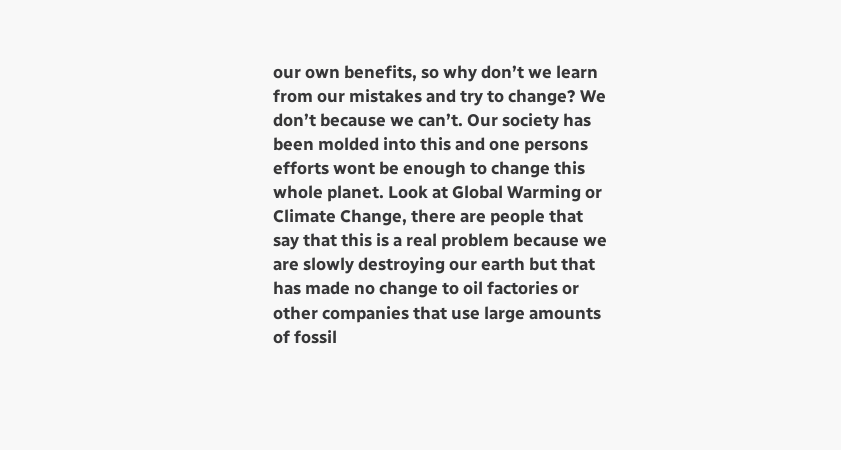our own benefits, so why don’t we learn from our mistakes and try to change? We don’t because we can’t. Our society has been molded into this and one persons efforts wont be enough to change this whole planet. Look at Global Warming or Climate Change, there are people that say that this is a real problem because we are slowly destroying our earth but that has made no change to oil factories or other companies that use large amounts of fossil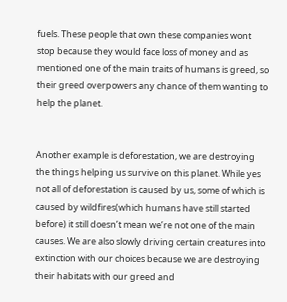fuels. These people that own these companies wont stop because they would face loss of money and as mentioned one of the main traits of humans is greed, so their greed overpowers any chance of them wanting to help the planet.


Another example is deforestation, we are destroying the things helping us survive on this planet. While yes not all of deforestation is caused by us, some of which is caused by wildfires(which humans have still started before) it still doesn’t mean we’re not one of the main causes. We are also slowly driving certain creatures into extinction with our choices because we are destroying their habitats with our greed and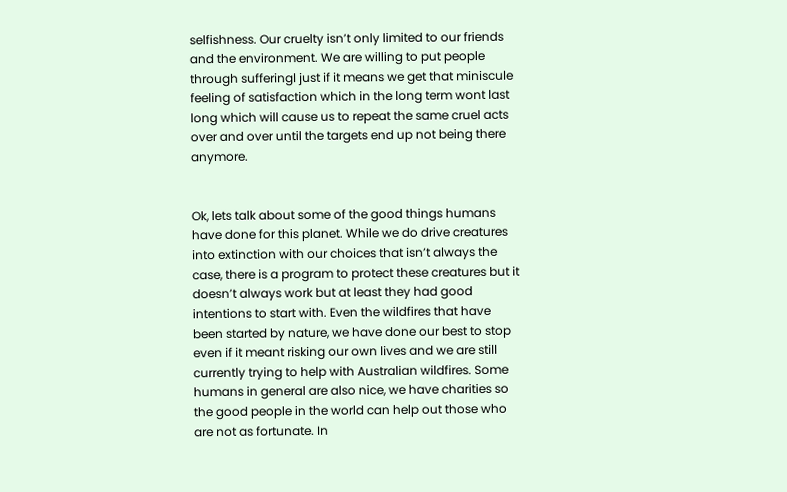selfishness. Our cruelty isn’t only limited to our friends and the environment. We are willing to put people through sufferingl just if it means we get that miniscule feeling of satisfaction which in the long term wont last long which will cause us to repeat the same cruel acts over and over until the targets end up not being there anymore.


Ok, lets talk about some of the good things humans have done for this planet. While we do drive creatures into extinction with our choices that isn’t always the case, there is a program to protect these creatures but it doesn’t always work but at least they had good intentions to start with. Even the wildfires that have been started by nature, we have done our best to stop even if it meant risking our own lives and we are still currently trying to help with Australian wildfires. Some humans in general are also nice, we have charities so the good people in the world can help out those who are not as fortunate. In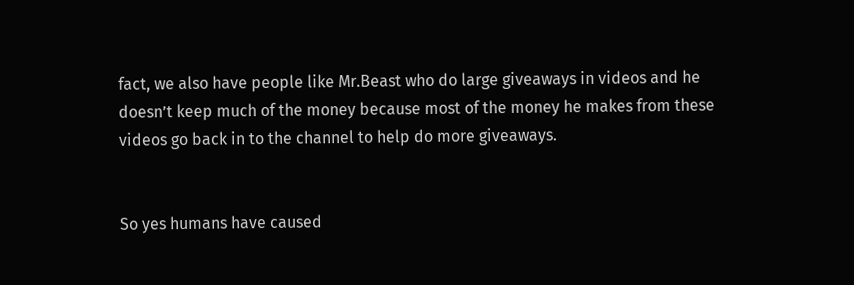fact, we also have people like Mr.Beast who do large giveaways in videos and he doesn’t keep much of the money because most of the money he makes from these videos go back in to the channel to help do more giveaways.


So yes humans have caused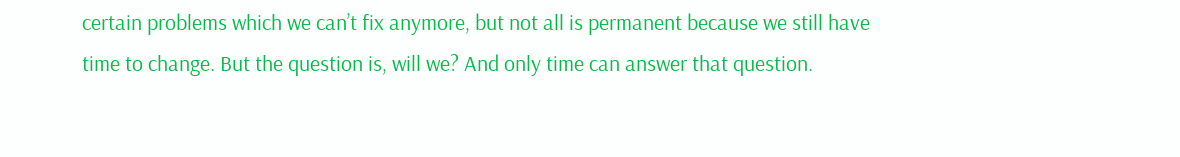certain problems which we can’t fix anymore, but not all is permanent because we still have time to change. But the question is, will we? And only time can answer that question.